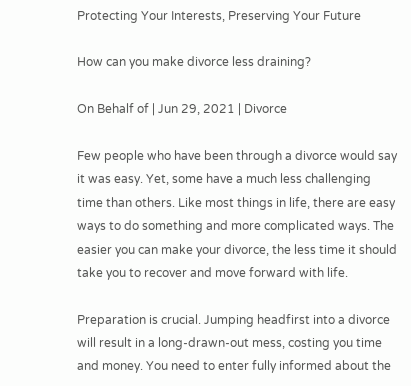Protecting Your Interests, Preserving Your Future

How can you make divorce less draining?

On Behalf of | Jun 29, 2021 | Divorce

Few people who have been through a divorce would say it was easy. Yet, some have a much less challenging time than others. Like most things in life, there are easy ways to do something and more complicated ways. The easier you can make your divorce, the less time it should take you to recover and move forward with life.

Preparation is crucial. Jumping headfirst into a divorce will result in a long-drawn-out mess, costing you time and money. You need to enter fully informed about the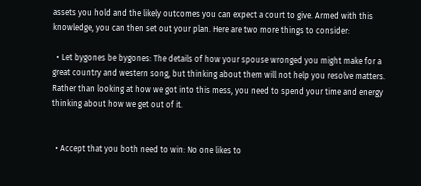assets you hold and the likely outcomes you can expect a court to give. Armed with this knowledge, you can then set out your plan. Here are two more things to consider:

  • Let bygones be bygones: The details of how your spouse wronged you might make for a great country and western song, but thinking about them will not help you resolve matters. Rather than looking at how we got into this mess, you need to spend your time and energy thinking about how we get out of it.


  • Accept that you both need to win: No one likes to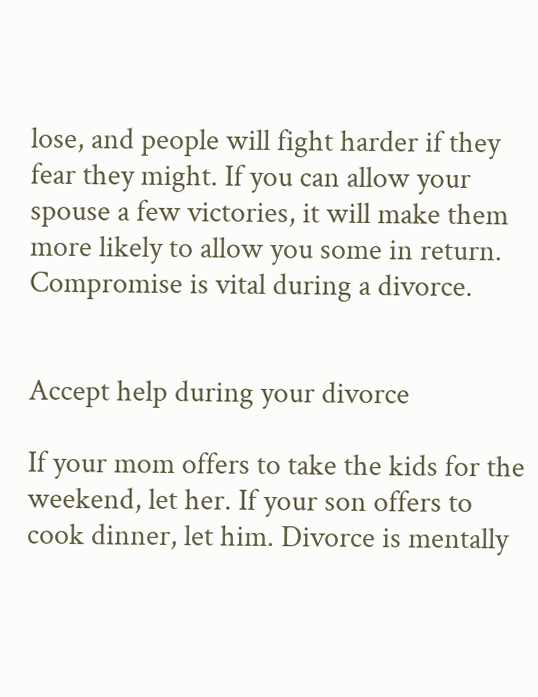lose, and people will fight harder if they fear they might. If you can allow your spouse a few victories, it will make them more likely to allow you some in return. Compromise is vital during a divorce.


Accept help during your divorce

If your mom offers to take the kids for the weekend, let her. If your son offers to cook dinner, let him. Divorce is mentally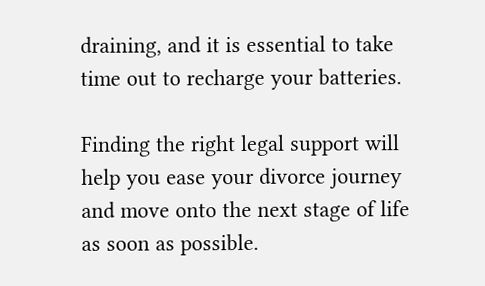draining, and it is essential to take time out to recharge your batteries.

Finding the right legal support will help you ease your divorce journey and move onto the next stage of life as soon as possible.